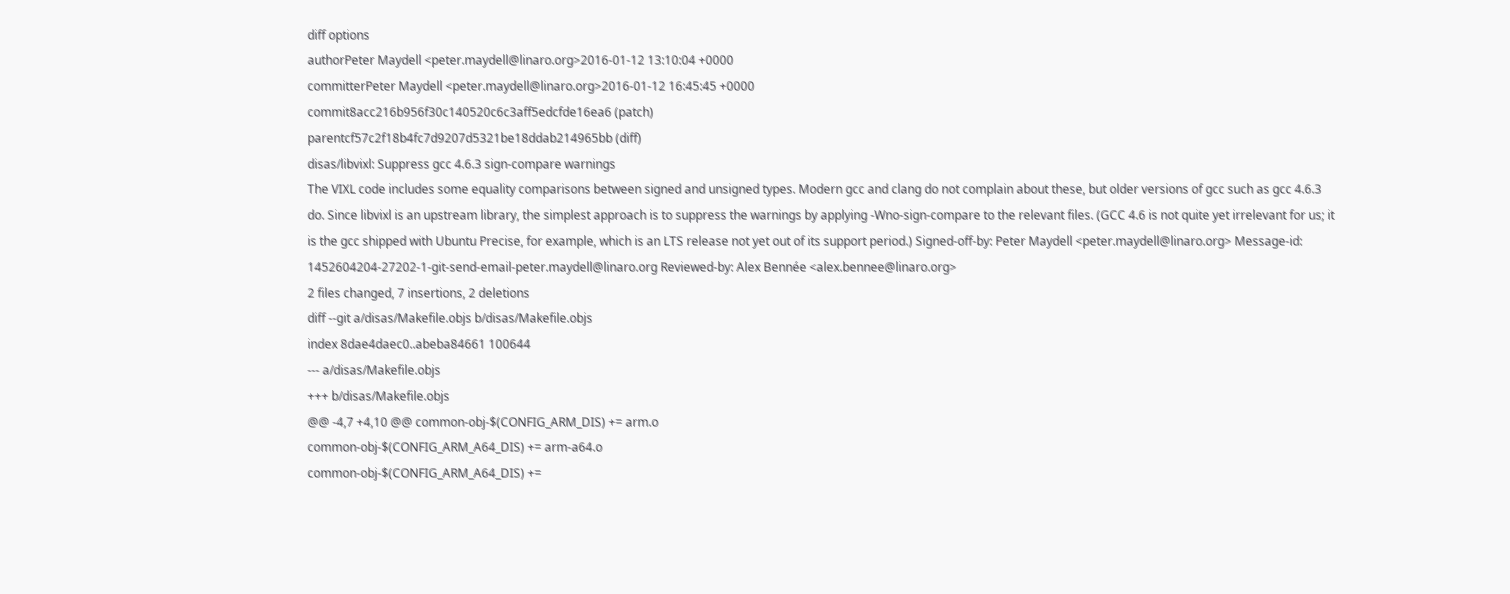diff options
authorPeter Maydell <peter.maydell@linaro.org>2016-01-12 13:10:04 +0000
committerPeter Maydell <peter.maydell@linaro.org>2016-01-12 16:45:45 +0000
commit8acc216b956f30c140520c6c3aff5edcfde16ea6 (patch)
parentcf57c2f18b4fc7d9207d5321be18ddab214965bb (diff)
disas/libvixl: Suppress gcc 4.6.3 sign-compare warnings
The VIXL code includes some equality comparisons between signed and unsigned types. Modern gcc and clang do not complain about these, but older versions of gcc such as gcc 4.6.3 do. Since libvixl is an upstream library, the simplest approach is to suppress the warnings by applying -Wno-sign-compare to the relevant files. (GCC 4.6 is not quite yet irrelevant for us; it is the gcc shipped with Ubuntu Precise, for example, which is an LTS release not yet out of its support period.) Signed-off-by: Peter Maydell <peter.maydell@linaro.org> Message-id: 1452604204-27202-1-git-send-email-peter.maydell@linaro.org Reviewed-by: Alex Bennée <alex.bennee@linaro.org>
2 files changed, 7 insertions, 2 deletions
diff --git a/disas/Makefile.objs b/disas/Makefile.objs
index 8dae4daec0..abeba84661 100644
--- a/disas/Makefile.objs
+++ b/disas/Makefile.objs
@@ -4,7 +4,10 @@ common-obj-$(CONFIG_ARM_DIS) += arm.o
common-obj-$(CONFIG_ARM_A64_DIS) += arm-a64.o
common-obj-$(CONFIG_ARM_A64_DIS) +=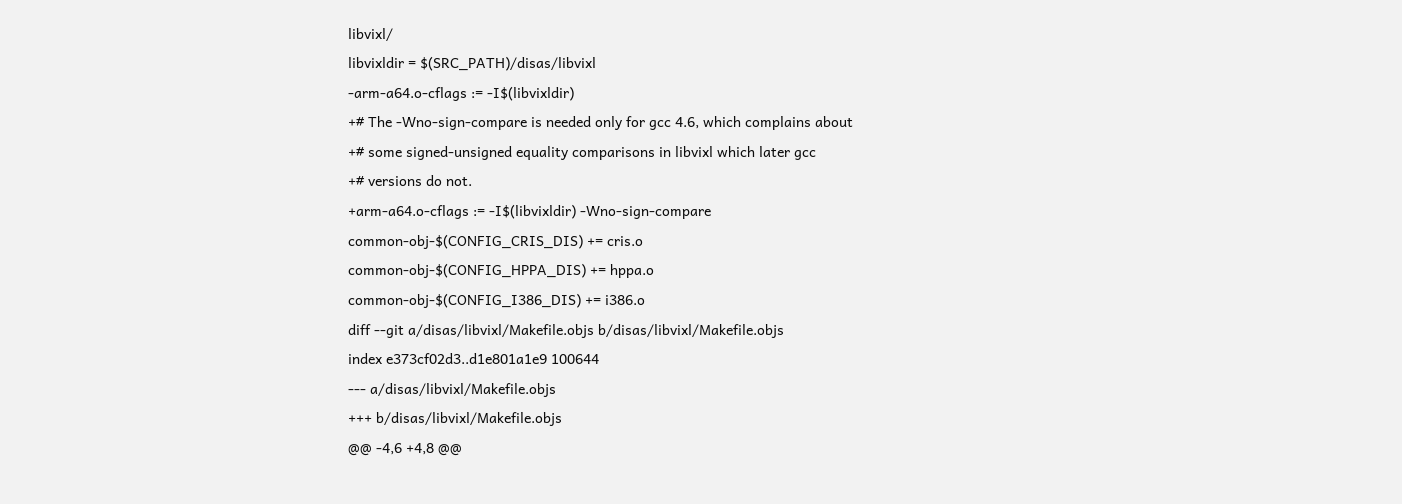libvixl/
libvixldir = $(SRC_PATH)/disas/libvixl
-arm-a64.o-cflags := -I$(libvixldir)
+# The -Wno-sign-compare is needed only for gcc 4.6, which complains about
+# some signed-unsigned equality comparisons in libvixl which later gcc
+# versions do not.
+arm-a64.o-cflags := -I$(libvixldir) -Wno-sign-compare
common-obj-$(CONFIG_CRIS_DIS) += cris.o
common-obj-$(CONFIG_HPPA_DIS) += hppa.o
common-obj-$(CONFIG_I386_DIS) += i386.o
diff --git a/disas/libvixl/Makefile.objs b/disas/libvixl/Makefile.objs
index e373cf02d3..d1e801a1e9 100644
--- a/disas/libvixl/Makefile.objs
+++ b/disas/libvixl/Makefile.objs
@@ -4,6 +4,8 @@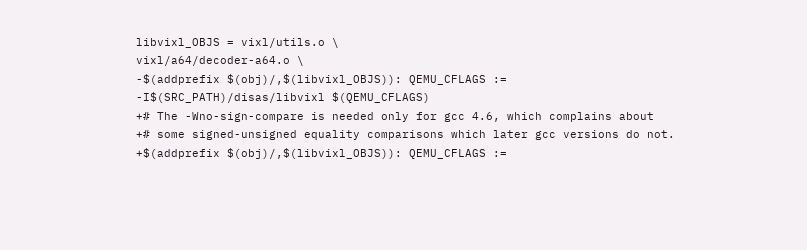libvixl_OBJS = vixl/utils.o \
vixl/a64/decoder-a64.o \
-$(addprefix $(obj)/,$(libvixl_OBJS)): QEMU_CFLAGS := -I$(SRC_PATH)/disas/libvixl $(QEMU_CFLAGS)
+# The -Wno-sign-compare is needed only for gcc 4.6, which complains about
+# some signed-unsigned equality comparisons which later gcc versions do not.
+$(addprefix $(obj)/,$(libvixl_OBJS)): QEMU_CFLAGS :=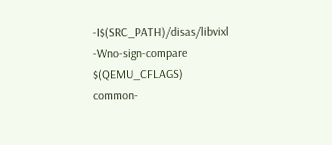-I$(SRC_PATH)/disas/libvixl -Wno-sign-compare $(QEMU_CFLAGS)
common-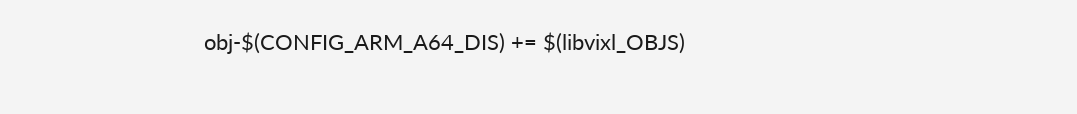obj-$(CONFIG_ARM_A64_DIS) += $(libvixl_OBJS)